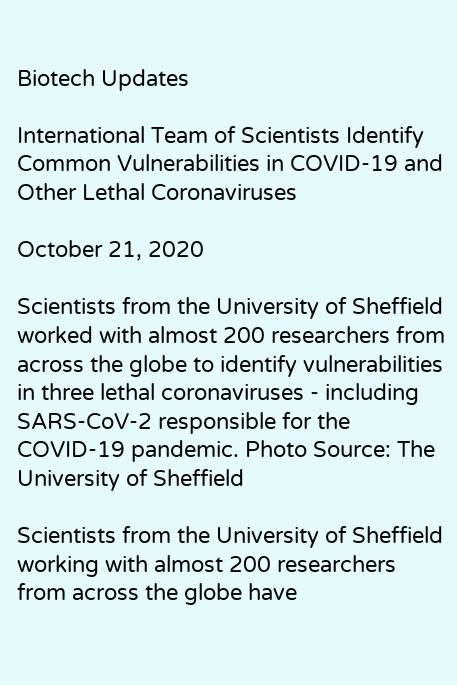Biotech Updates

International Team of Scientists Identify Common Vulnerabilities in COVID-19 and Other Lethal Coronaviruses

October 21, 2020

Scientists from the University of Sheffield worked with almost 200 researchers from across the globe to identify vulnerabilities in three lethal coronaviruses - including SARS-CoV-2 responsible for the COVID-19 pandemic. Photo Source: The University of Sheffield

Scientists from the University of Sheffield working with almost 200 researchers from across the globe have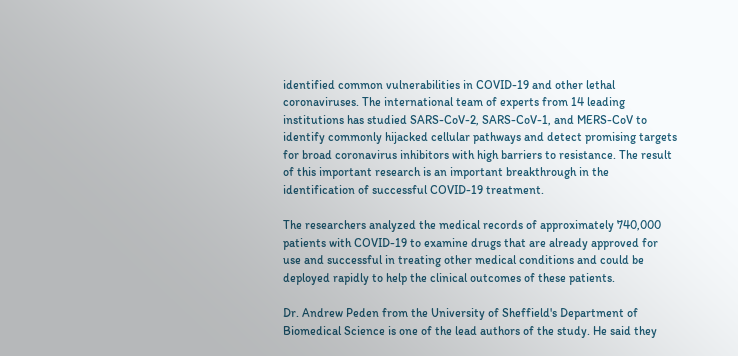identified common vulnerabilities in COVID-19 and other lethal coronaviruses. The international team of experts from 14 leading institutions has studied SARS-CoV-2, SARS-CoV-1, and MERS-CoV to identify commonly hijacked cellular pathways and detect promising targets for broad coronavirus inhibitors with high barriers to resistance. The result of this important research is an important breakthrough in the identification of successful COVID-19 treatment.

The researchers analyzed the medical records of approximately 740,000 patients with COVID-19 to examine drugs that are already approved for use and successful in treating other medical conditions and could be deployed rapidly to help the clinical outcomes of these patients.

Dr. Andrew Peden from the University of Sheffield's Department of Biomedical Science is one of the lead authors of the study. He said they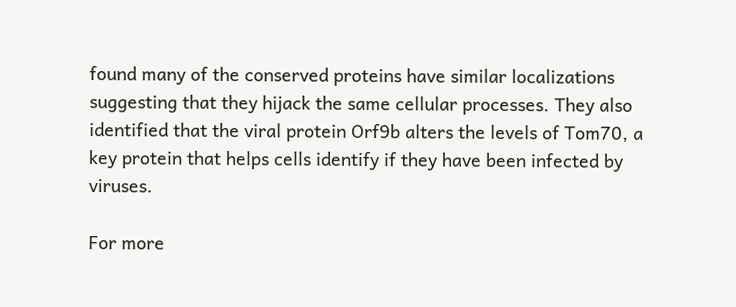found many of the conserved proteins have similar localizations suggesting that they hijack the same cellular processes. They also identified that the viral protein Orf9b alters the levels of Tom70, a key protein that helps cells identify if they have been infected by viruses.

For more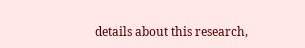details about this research,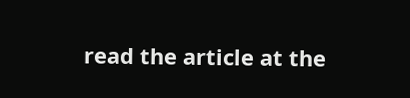read the article at the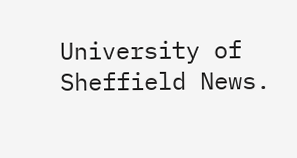University of Sheffield News.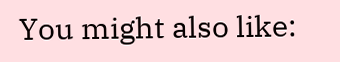You might also like: